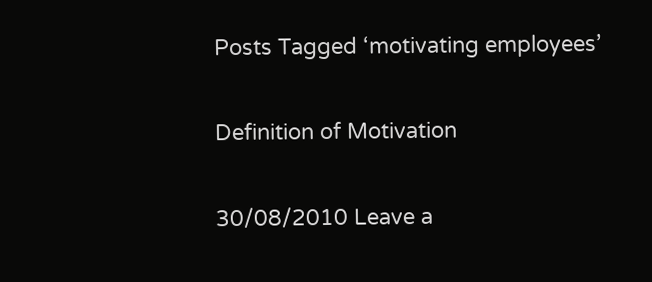Posts Tagged ‘motivating employees’

Definition of Motivation

30/08/2010 Leave a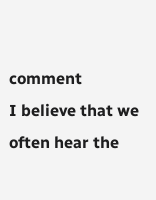comment
I believe that we often hear the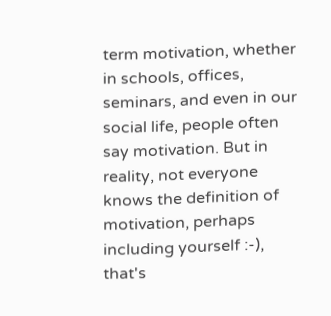term motivation, whether in schools, offices, seminars, and even in our social life, people often say motivation. But in reality, not everyone knows the definition of motivation, perhaps including yourself :-), that's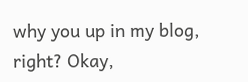why you up in my blog, right? Okay,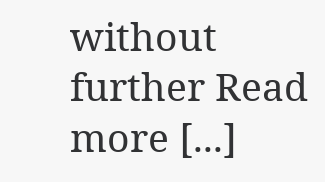without further Read more [...]